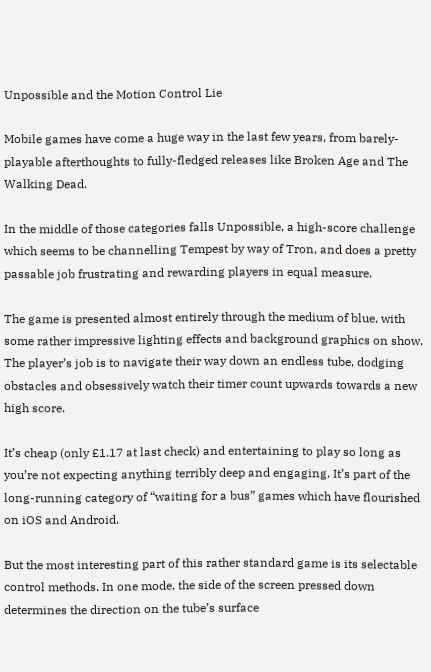Unpossible and the Motion Control Lie

Mobile games have come a huge way in the last few years, from barely-playable afterthoughts to fully-fledged releases like Broken Age and The Walking Dead.

In the middle of those categories falls Unpossible, a high-score challenge which seems to be channelling Tempest by way of Tron, and does a pretty passable job frustrating and rewarding players in equal measure.

The game is presented almost entirely through the medium of blue, with some rather impressive lighting effects and background graphics on show. The player’s job is to navigate their way down an endless tube, dodging obstacles and obsessively watch their timer count upwards towards a new high score.

It’s cheap (only £1.17 at last check) and entertaining to play so long as you’re not expecting anything terribly deep and engaging. It’s part of the long-running category of “waiting for a bus” games which have flourished on iOS and Android.

But the most interesting part of this rather standard game is its selectable control methods. In one mode, the side of the screen pressed down determines the direction on the tube’s surface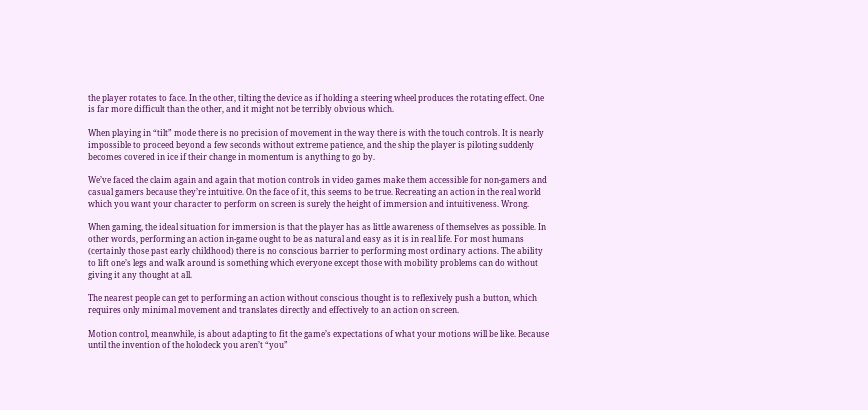the player rotates to face. In the other, tilting the device as if holding a steering wheel produces the rotating effect. One is far more difficult than the other, and it might not be terribly obvious which.

When playing in “tilt” mode there is no precision of movement in the way there is with the touch controls. It is nearly impossible to proceed beyond a few seconds without extreme patience, and the ship the player is piloting suddenly becomes covered in ice if their change in momentum is anything to go by.

We’ve faced the claim again and again that motion controls in video games make them accessible for non-gamers and casual gamers because they’re intuitive. On the face of it, this seems to be true. Recreating an action in the real world which you want your character to perform on screen is surely the height of immersion and intuitiveness. Wrong.

When gaming, the ideal situation for immersion is that the player has as little awareness of themselves as possible. In other words, performing an action in-game ought to be as natural and easy as it is in real life. For most humans (certainly those past early childhood) there is no conscious barrier to performing most ordinary actions. The ability to lift one’s legs and walk around is something which everyone except those with mobility problems can do without giving it any thought at all.

The nearest people can get to performing an action without conscious thought is to reflexively push a button, which requires only minimal movement and translates directly and effectively to an action on screen.

Motion control, meanwhile, is about adapting to fit the game’s expectations of what your motions will be like. Because until the invention of the holodeck you aren’t “you”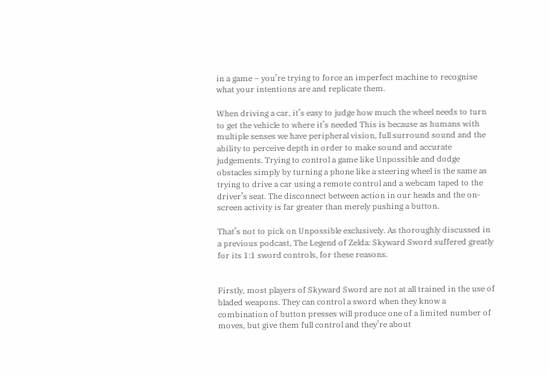in a game – you’re trying to force an imperfect machine to recognise what your intentions are and replicate them.

When driving a car, it’s easy to judge how much the wheel needs to turn to get the vehicle to where it’s needed This is because as humans with multiple senses we have peripheral vision, full surround sound and the ability to perceive depth in order to make sound and accurate judgements. Trying to control a game like Unpossible and dodge obstacles simply by turning a phone like a steering wheel is the same as trying to drive a car using a remote control and a webcam taped to the driver’s seat. The disconnect between action in our heads and the on-screen activity is far greater than merely pushing a button.

That’s not to pick on Unpossible exclusively. As thoroughly discussed in a previous podcast, The Legend of Zelda: Skyward Sword suffered greatly for its 1:1 sword controls, for these reasons.


Firstly, most players of Skyward Sword are not at all trained in the use of bladed weapons. They can control a sword when they know a combination of button presses will produce one of a limited number of moves, but give them full control and they’re about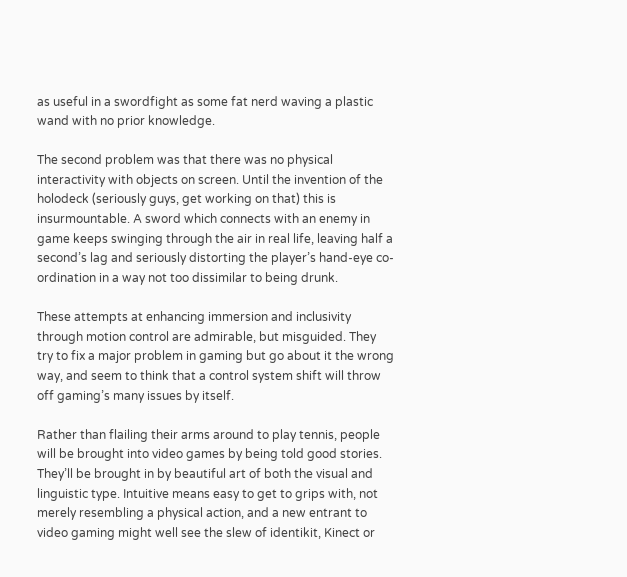as useful in a swordfight as some fat nerd waving a plastic wand with no prior knowledge.

The second problem was that there was no physical interactivity with objects on screen. Until the invention of the holodeck (seriously guys, get working on that) this is insurmountable. A sword which connects with an enemy in game keeps swinging through the air in real life, leaving half a second’s lag and seriously distorting the player’s hand-eye co-ordination in a way not too dissimilar to being drunk.

These attempts at enhancing immersion and inclusivity through motion control are admirable, but misguided. They try to fix a major problem in gaming but go about it the wrong way, and seem to think that a control system shift will throw off gaming’s many issues by itself.

Rather than flailing their arms around to play tennis, people will be brought into video games by being told good stories. They’ll be brought in by beautiful art of both the visual and linguistic type. Intuitive means easy to get to grips with, not merely resembling a physical action, and a new entrant to video gaming might well see the slew of identikit, Kinect or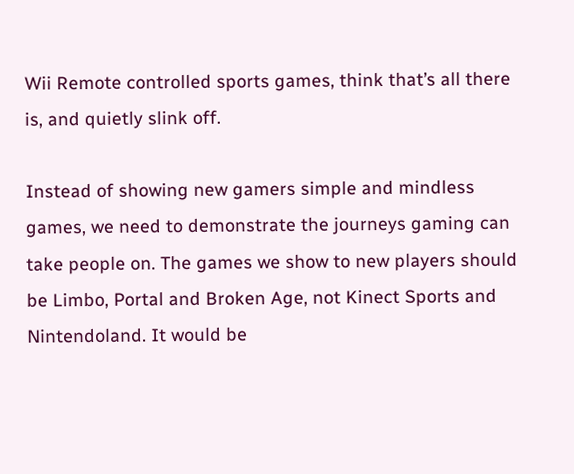Wii Remote controlled sports games, think that’s all there is, and quietly slink off.

Instead of showing new gamers simple and mindless games, we need to demonstrate the journeys gaming can take people on. The games we show to new players should be Limbo, Portal and Broken Age, not Kinect Sports and Nintendoland. It would be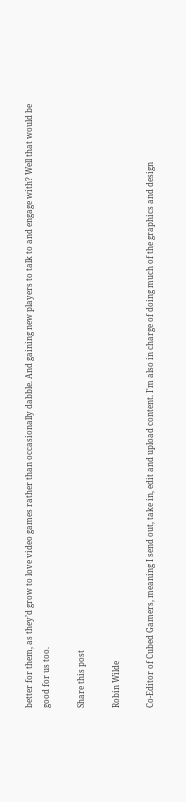better for them, as they’d grow to love video games rather than occasionally dabble. And gaining new players to talk to and engage with? Well that would be good for us too.

Share this post

Robin Wilde

Co-Editor of Cubed Gamers, meaning I send out, take in, edit and upload content. I'm also in charge of doing much of the graphics and design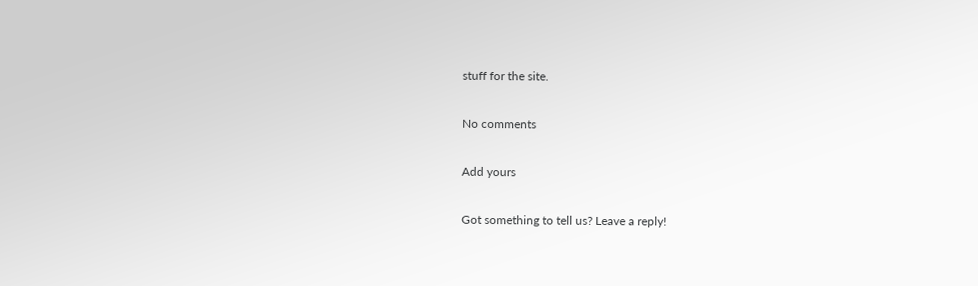stuff for the site.

No comments

Add yours

Got something to tell us? Leave a reply!